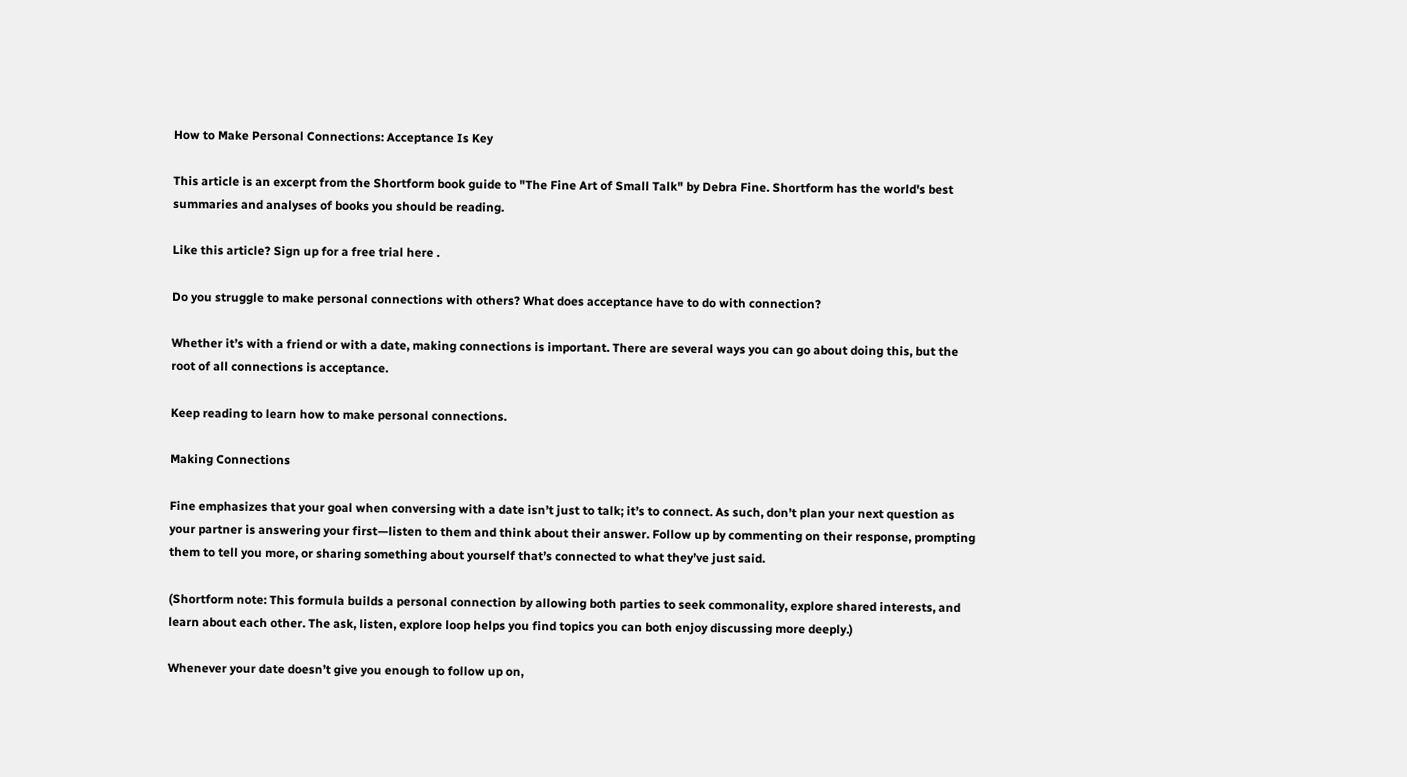How to Make Personal Connections: Acceptance Is Key

This article is an excerpt from the Shortform book guide to "The Fine Art of Small Talk" by Debra Fine. Shortform has the world's best summaries and analyses of books you should be reading.

Like this article? Sign up for a free trial here .

Do you struggle to make personal connections with others? What does acceptance have to do with connection?

Whether it’s with a friend or with a date, making connections is important. There are several ways you can go about doing this, but the root of all connections is acceptance.

Keep reading to learn how to make personal connections.

Making Connections

Fine emphasizes that your goal when conversing with a date isn’t just to talk; it’s to connect. As such, don’t plan your next question as your partner is answering your first—listen to them and think about their answer. Follow up by commenting on their response, prompting them to tell you more, or sharing something about yourself that’s connected to what they’ve just said.

(Shortform note: This formula builds a personal connection by allowing both parties to seek commonality, explore shared interests, and learn about each other. The ask, listen, explore loop helps you find topics you can both enjoy discussing more deeply.)

Whenever your date doesn’t give you enough to follow up on,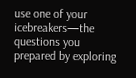use one of your icebreakers—the questions you prepared by exploring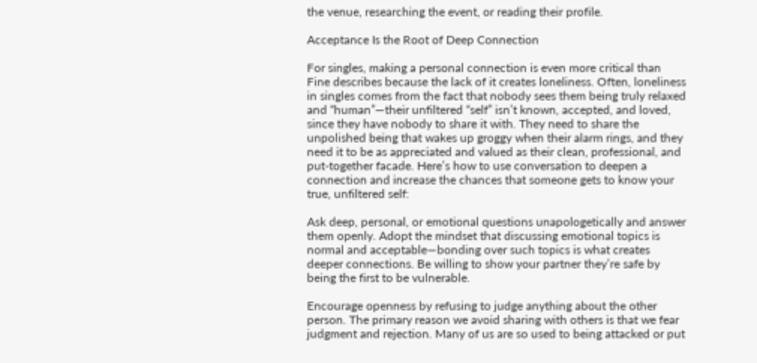the venue, researching the event, or reading their profile.

Acceptance Is the Root of Deep Connection

For singles, making a personal connection is even more critical than Fine describes because the lack of it creates loneliness. Often, loneliness in singles comes from the fact that nobody sees them being truly relaxed and “human”—their unfiltered “self” isn’t known, accepted, and loved, since they have nobody to share it with. They need to share the unpolished being that wakes up groggy when their alarm rings, and they need it to be as appreciated and valued as their clean, professional, and put-together facade. Here’s how to use conversation to deepen a connection and increase the chances that someone gets to know your true, unfiltered self:

Ask deep, personal, or emotional questions unapologetically and answer them openly. Adopt the mindset that discussing emotional topics is normal and acceptable—bonding over such topics is what creates deeper connections. Be willing to show your partner they’re safe by being the first to be vulnerable.

Encourage openness by refusing to judge anything about the other person. The primary reason we avoid sharing with others is that we fear judgment and rejection. Many of us are so used to being attacked or put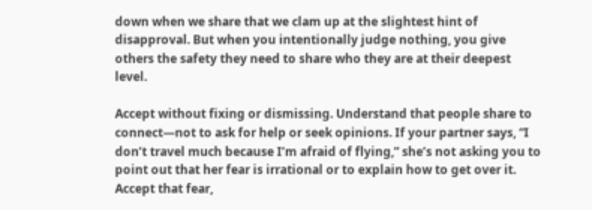down when we share that we clam up at the slightest hint of disapproval. But when you intentionally judge nothing, you give others the safety they need to share who they are at their deepest level.

Accept without fixing or dismissing. Understand that people share to connect—not to ask for help or seek opinions. If your partner says, “I don’t travel much because I’m afraid of flying,” she’s not asking you to point out that her fear is irrational or to explain how to get over it. Accept that fear,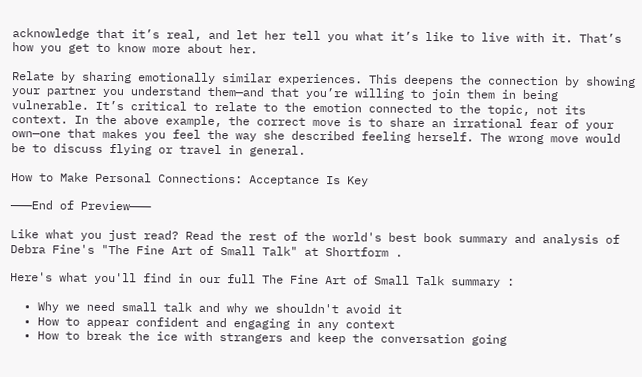acknowledge that it’s real, and let her tell you what it’s like to live with it. That’s how you get to know more about her.

Relate by sharing emotionally similar experiences. This deepens the connection by showing your partner you understand them—and that you’re willing to join them in being vulnerable. It’s critical to relate to the emotion connected to the topic, not its context. In the above example, the correct move is to share an irrational fear of your own—one that makes you feel the way she described feeling herself. The wrong move would be to discuss flying or travel in general.

How to Make Personal Connections: Acceptance Is Key

———End of Preview———

Like what you just read? Read the rest of the world's best book summary and analysis of Debra Fine's "The Fine Art of Small Talk" at Shortform .

Here's what you'll find in our full The Fine Art of Small Talk summary :

  • Why we need small talk and why we shouldn't avoid it
  • How to appear confident and engaging in any context
  • How to break the ice with strangers and keep the conversation going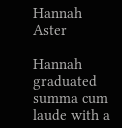Hannah Aster

Hannah graduated summa cum laude with a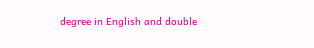degree in English and double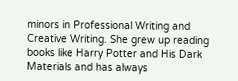minors in Professional Writing and Creative Writing. She grew up reading books like Harry Potter and His Dark Materials and has always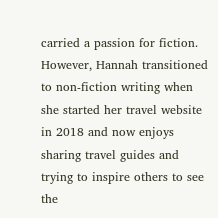carried a passion for fiction. However, Hannah transitioned to non-fiction writing when she started her travel website in 2018 and now enjoys sharing travel guides and trying to inspire others to see the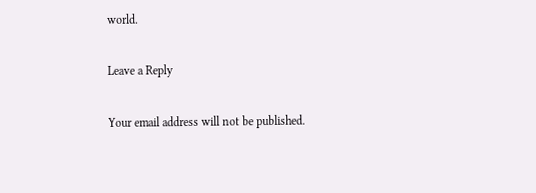world.

Leave a Reply

Your email address will not be published.